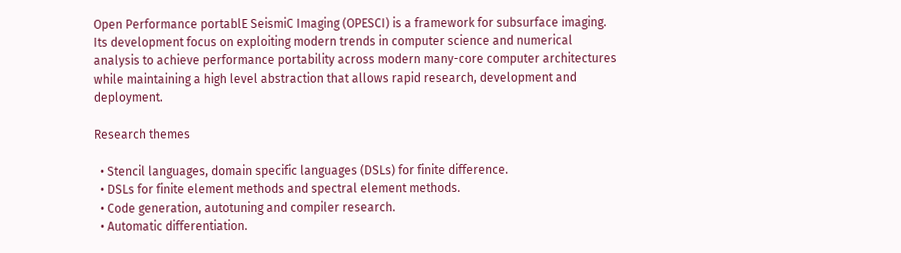Open Performance portablE SeismiC Imaging (OPESCI) is a framework for subsurface imaging. Its development focus on exploiting modern trends in computer science and numerical analysis to achieve performance portability across modern many-core computer architectures while maintaining a high level abstraction that allows rapid research, development and deployment.

Research themes

  • Stencil languages, domain specific languages (DSLs) for finite difference.
  • DSLs for finite element methods and spectral element methods.
  • Code generation, autotuning and compiler research.
  • Automatic differentiation.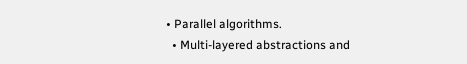• Parallel algorithms.
  • Multi-layered abstractions and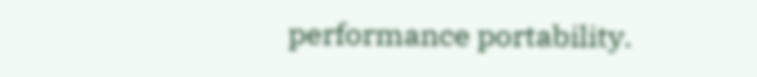performance portability.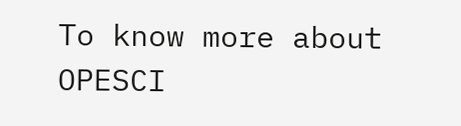To know more about OPESCI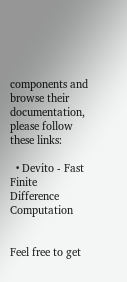components and browse their documentation, please follow these links:

  • Devito - Fast Finite Difference Computation


Feel free to get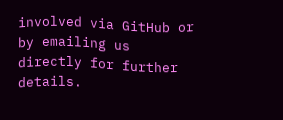involved via GitHub or by emailing us directly for further details.